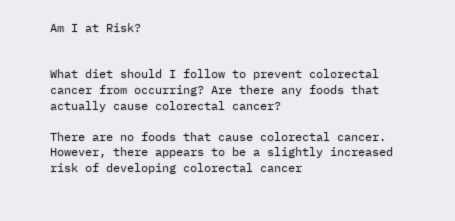Am I at Risk?


What diet should I follow to prevent colorectal cancer from occurring? Are there any foods that actually cause colorectal cancer?

There are no foods that cause colorectal cancer. However, there appears to be a slightly increased risk of developing colorectal cancer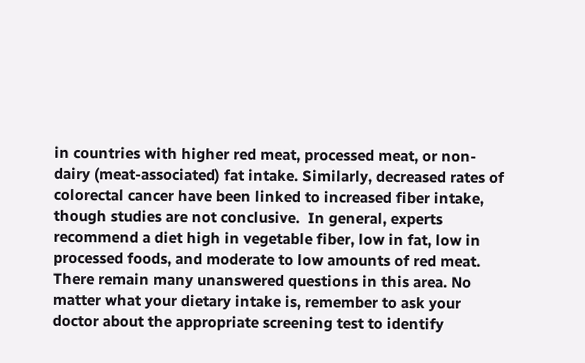in countries with higher red meat, processed meat, or non-dairy (meat-associated) fat intake. Similarly, decreased rates of colorectal cancer have been linked to increased fiber intake, though studies are not conclusive.  In general, experts recommend a diet high in vegetable fiber, low in fat, low in processed foods, and moderate to low amounts of red meat. There remain many unanswered questions in this area. No matter what your dietary intake is, remember to ask your doctor about the appropriate screening test to identify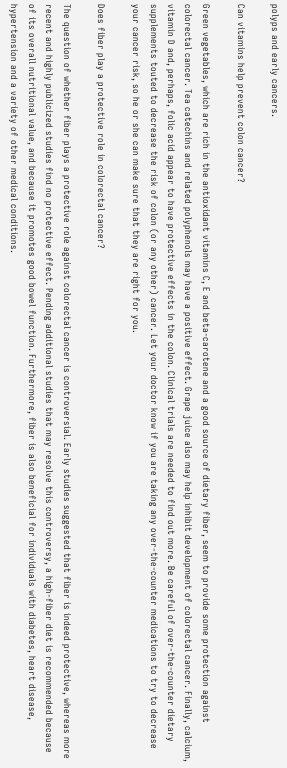polyps and early cancers.

Can vitamins help prevent colon cancer?

Green vegetables, which are rich in the antioxidant vitamins C, E and beta-carotene and a good source of dietary fiber, seem to provide some protection against colorectal cancer. Tea catechins and related polyphenols may have a positive effect. Grape juice also may help inhibit development of colorectal cancer. Finally, calcium, vitamin D and, perhaps, folic acid appear to have protective effects in the colon. Clinical trials are needed to find out more. Be careful of over-the-counter dietary supplements touted to decrease the risk of colon (or any other) cancer. Let your doctor know if you are taking any over-the-counter medications to try to decrease your cancer risk, so he or she can make sure that they are right for you.

Does fiber play a protective role in colorectal cancer?

The question of whether fiber plays a protective role against colorectal cancer is controversial. Early studies suggested that fiber is indeed protective, whereas more recent and highly publicized studies find no protective effect. Pending additional studies that may resolve this controversy, a high-fiber diet is recommended because of its overall nutritional value, and because it promotes good bowel function. Furthermore, fiber is also beneficial for individuals with diabetes, heart disease, hypertension and a variety of other medical conditions.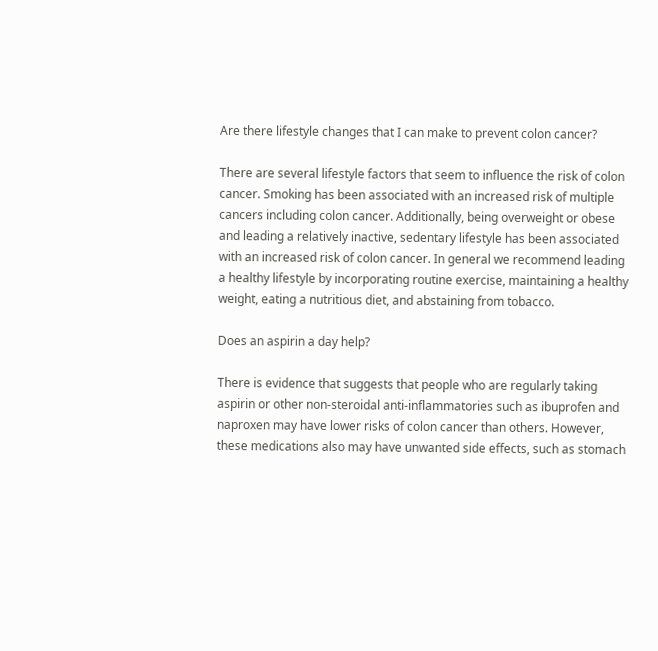Are there lifestyle changes that I can make to prevent colon cancer?

There are several lifestyle factors that seem to influence the risk of colon cancer. Smoking has been associated with an increased risk of multiple cancers including colon cancer. Additionally, being overweight or obese and leading a relatively inactive, sedentary lifestyle has been associated with an increased risk of colon cancer. In general we recommend leading a healthy lifestyle by incorporating routine exercise, maintaining a healthy weight, eating a nutritious diet, and abstaining from tobacco.

Does an aspirin a day help?

There is evidence that suggests that people who are regularly taking aspirin or other non-steroidal anti-inflammatories such as ibuprofen and naproxen may have lower risks of colon cancer than others. However, these medications also may have unwanted side effects, such as stomach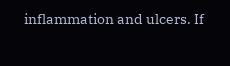inflammation and ulcers. If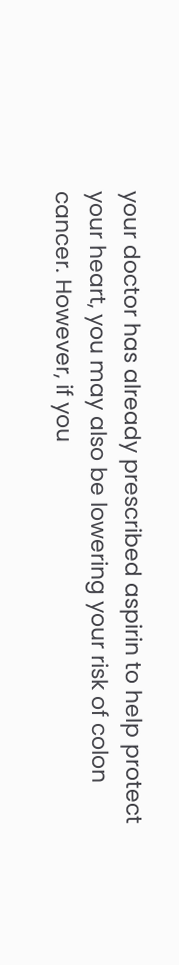your doctor has already prescribed aspirin to help protect your heart, you may also be lowering your risk of colon cancer. However, if you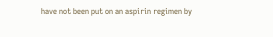have not been put on an aspirin regimen by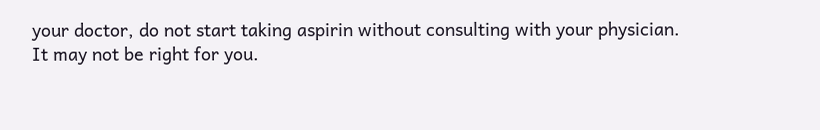your doctor, do not start taking aspirin without consulting with your physician. It may not be right for you.